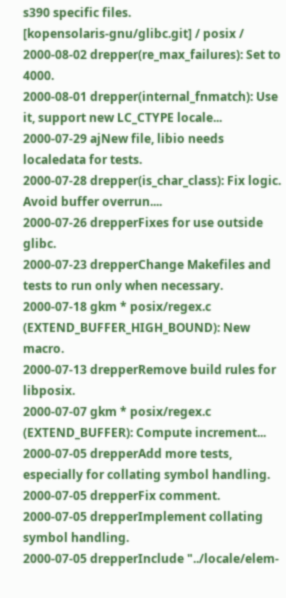s390 specific files.
[kopensolaris-gnu/glibc.git] / posix /
2000-08-02 drepper(re_max_failures): Set to 4000.
2000-08-01 drepper(internal_fnmatch): Use it, support new LC_CTYPE locale...
2000-07-29 ajNew file, libio needs localedata for tests.
2000-07-28 drepper(is_char_class): Fix logic. Avoid buffer overrun....
2000-07-26 drepperFixes for use outside glibc.
2000-07-23 drepperChange Makefiles and tests to run only when necessary.
2000-07-18 gkm * posix/regex.c (EXTEND_BUFFER_HIGH_BOUND): New macro.
2000-07-13 drepperRemove build rules for libposix.
2000-07-07 gkm * posix/regex.c (EXTEND_BUFFER): Compute increment...
2000-07-05 drepperAdd more tests, especially for collating symbol handling.
2000-07-05 drepperFix comment.
2000-07-05 drepperImplement collating symbol handling.
2000-07-05 drepperInclude "../locale/elem-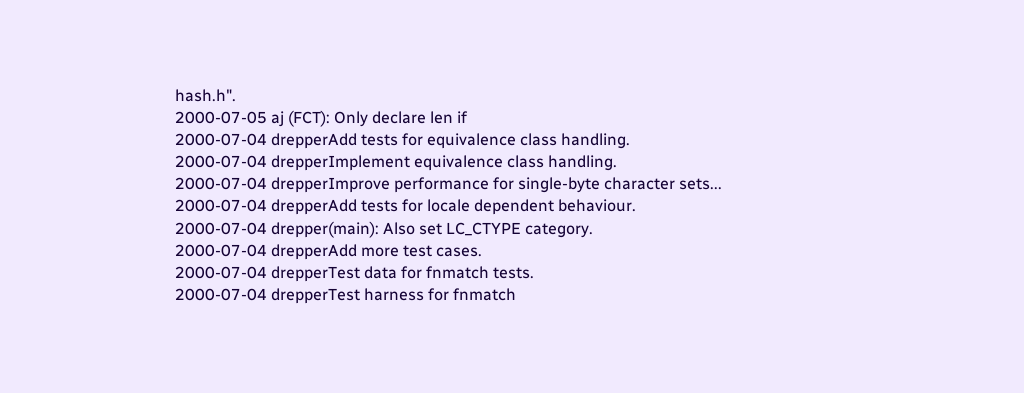hash.h".
2000-07-05 aj (FCT): Only declare len if
2000-07-04 drepperAdd tests for equivalence class handling.
2000-07-04 drepperImplement equivalence class handling.
2000-07-04 drepperImprove performance for single-byte character sets...
2000-07-04 drepperAdd tests for locale dependent behaviour.
2000-07-04 drepper(main): Also set LC_CTYPE category.
2000-07-04 drepperAdd more test cases.
2000-07-04 drepperTest data for fnmatch tests.
2000-07-04 drepperTest harness for fnmatch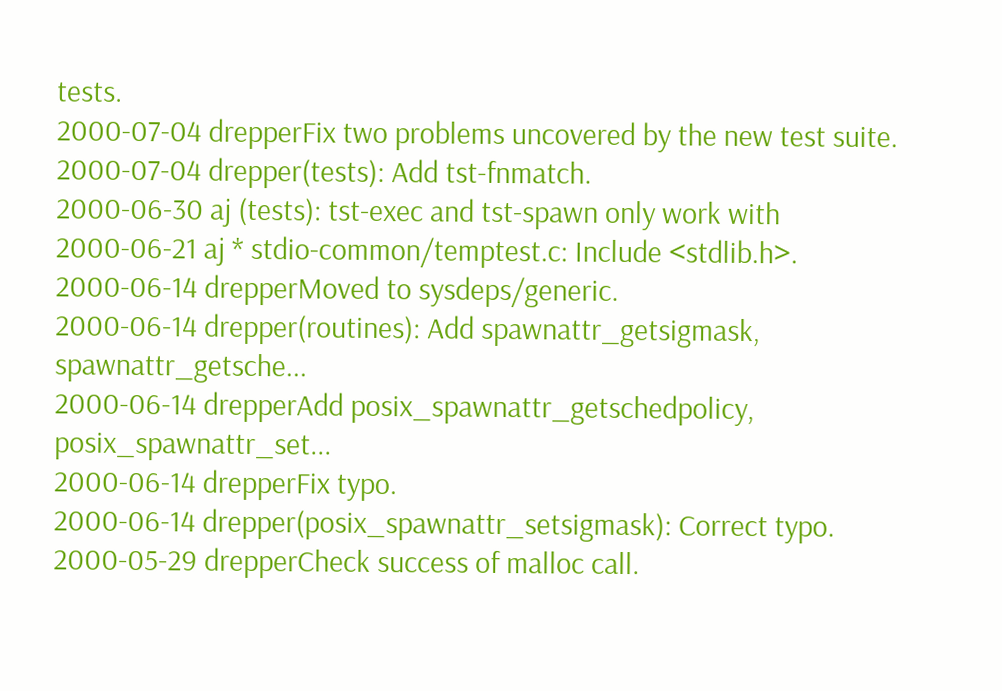tests.
2000-07-04 drepperFix two problems uncovered by the new test suite.
2000-07-04 drepper(tests): Add tst-fnmatch.
2000-06-30 aj (tests): tst-exec and tst-spawn only work with
2000-06-21 aj * stdio-common/temptest.c: Include <stdlib.h>.
2000-06-14 drepperMoved to sysdeps/generic.
2000-06-14 drepper(routines): Add spawnattr_getsigmask, spawnattr_getsche...
2000-06-14 drepperAdd posix_spawnattr_getschedpolicy, posix_spawnattr_set...
2000-06-14 drepperFix typo.
2000-06-14 drepper(posix_spawnattr_setsigmask): Correct typo.
2000-05-29 drepperCheck success of malloc call.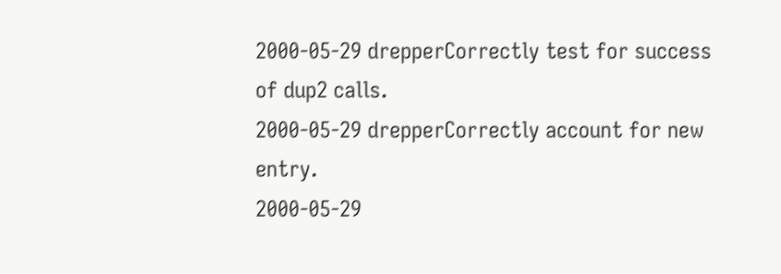2000-05-29 drepperCorrectly test for success of dup2 calls.
2000-05-29 drepperCorrectly account for new entry.
2000-05-29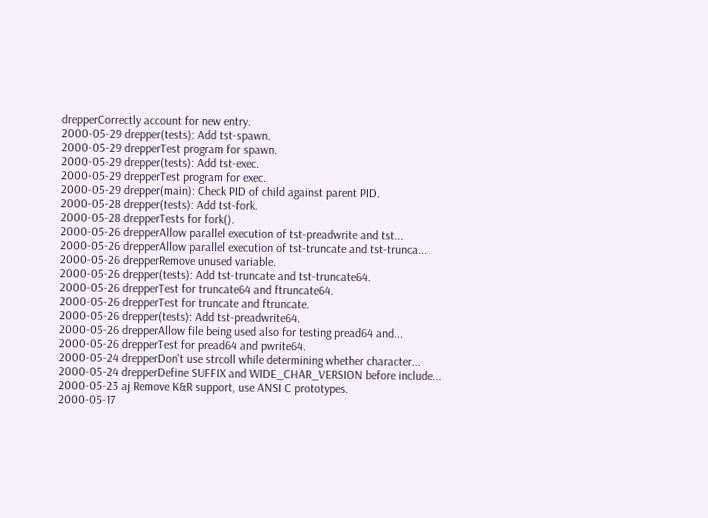drepperCorrectly account for new entry.
2000-05-29 drepper(tests): Add tst-spawn.
2000-05-29 drepperTest program for spawn.
2000-05-29 drepper(tests): Add tst-exec.
2000-05-29 drepperTest program for exec.
2000-05-29 drepper(main): Check PID of child against parent PID.
2000-05-28 drepper(tests): Add tst-fork.
2000-05-28 drepperTests for fork().
2000-05-26 drepperAllow parallel execution of tst-preadwrite and tst...
2000-05-26 drepperAllow parallel execution of tst-truncate and tst-trunca...
2000-05-26 drepperRemove unused variable.
2000-05-26 drepper(tests): Add tst-truncate and tst-truncate64.
2000-05-26 drepperTest for truncate64 and ftruncate64.
2000-05-26 drepperTest for truncate and ftruncate.
2000-05-26 drepper(tests): Add tst-preadwrite64.
2000-05-26 drepperAllow file being used also for testing pread64 and...
2000-05-26 drepperTest for pread64 and pwrite64.
2000-05-24 drepperDon't use strcoll while determining whether character...
2000-05-24 drepperDefine SUFFIX and WIDE_CHAR_VERSION before include...
2000-05-23 aj Remove K&R support, use ANSI C prototypes.
2000-05-17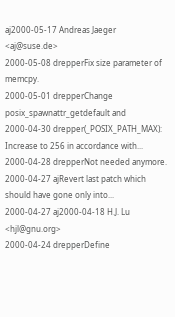aj2000-05-17 Andreas Jaeger <aj@suse.de>
2000-05-08 drepperFix size parameter of memcpy.
2000-05-01 drepperChange posix_spawnattr_getdefault and
2000-04-30 drepper(_POSIX_PATH_MAX): Increase to 256 in accordance with...
2000-04-28 drepperNot needed anymore.
2000-04-27 ajRevert last patch which should have gone only into...
2000-04-27 aj2000-04-18 H.J. Lu <hjl@gnu.org>
2000-04-24 drepperDefine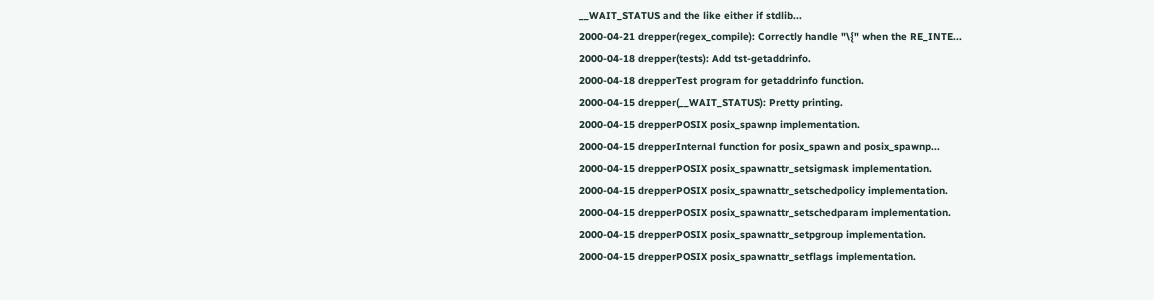__WAIT_STATUS and the like either if stdlib...
2000-04-21 drepper(regex_compile): Correctly handle "\{" when the RE_INTE...
2000-04-18 drepper(tests): Add tst-getaddrinfo.
2000-04-18 drepperTest program for getaddrinfo function.
2000-04-15 drepper(__WAIT_STATUS): Pretty printing.
2000-04-15 drepperPOSIX posix_spawnp implementation.
2000-04-15 drepperInternal function for posix_spawn and posix_spawnp...
2000-04-15 drepperPOSIX posix_spawnattr_setsigmask implementation.
2000-04-15 drepperPOSIX posix_spawnattr_setschedpolicy implementation.
2000-04-15 drepperPOSIX posix_spawnattr_setschedparam implementation.
2000-04-15 drepperPOSIX posix_spawnattr_setpgroup implementation.
2000-04-15 drepperPOSIX posix_spawnattr_setflags implementation.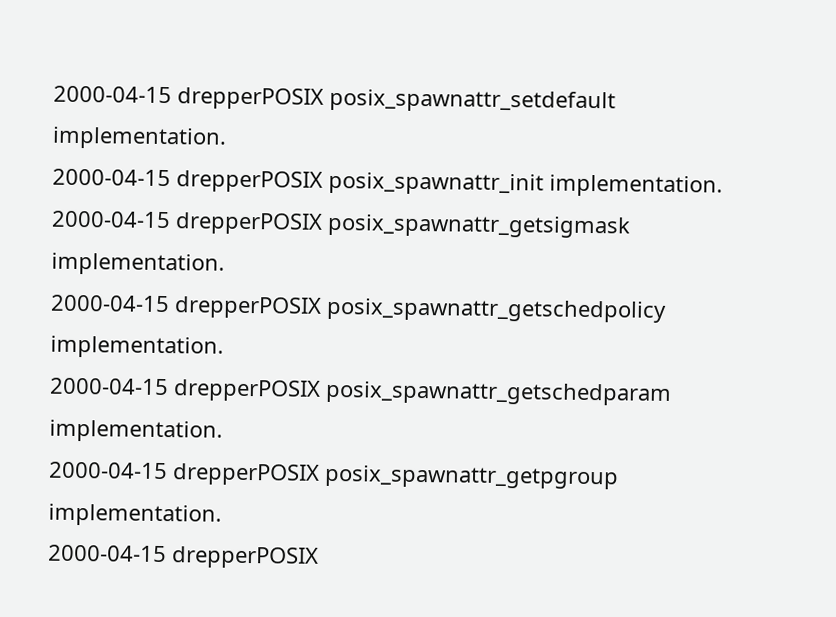2000-04-15 drepperPOSIX posix_spawnattr_setdefault implementation.
2000-04-15 drepperPOSIX posix_spawnattr_init implementation.
2000-04-15 drepperPOSIX posix_spawnattr_getsigmask implementation.
2000-04-15 drepperPOSIX posix_spawnattr_getschedpolicy implementation.
2000-04-15 drepperPOSIX posix_spawnattr_getschedparam implementation.
2000-04-15 drepperPOSIX posix_spawnattr_getpgroup implementation.
2000-04-15 drepperPOSIX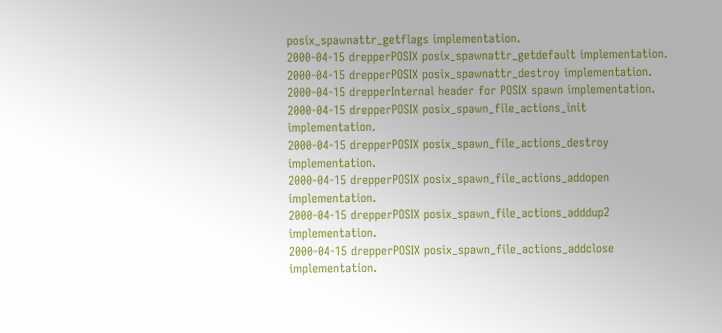posix_spawnattr_getflags implementation.
2000-04-15 drepperPOSIX posix_spawnattr_getdefault implementation.
2000-04-15 drepperPOSIX posix_spawnattr_destroy implementation.
2000-04-15 drepperInternal header for POSIX spawn implementation.
2000-04-15 drepperPOSIX posix_spawn_file_actions_init implementation.
2000-04-15 drepperPOSIX posix_spawn_file_actions_destroy implementation.
2000-04-15 drepperPOSIX posix_spawn_file_actions_addopen implementation.
2000-04-15 drepperPOSIX posix_spawn_file_actions_adddup2 implementation.
2000-04-15 drepperPOSIX posix_spawn_file_actions_addclose implementation.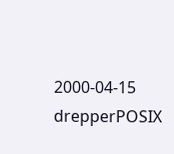2000-04-15 drepperPOSIX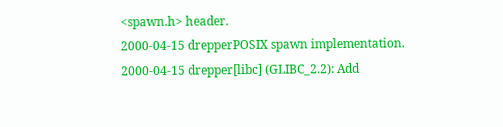<spawn.h> header.
2000-04-15 drepperPOSIX spawn implementation.
2000-04-15 drepper[libc] (GLIBC_2.2): Add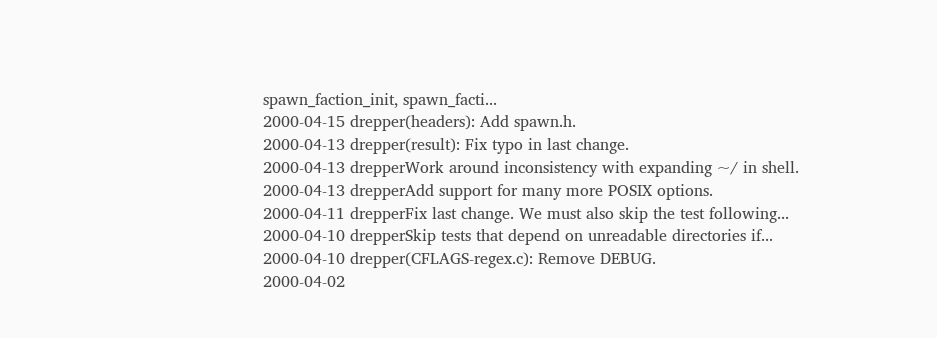spawn_faction_init, spawn_facti...
2000-04-15 drepper(headers): Add spawn.h.
2000-04-13 drepper(result): Fix typo in last change.
2000-04-13 drepperWork around inconsistency with expanding ~/ in shell.
2000-04-13 drepperAdd support for many more POSIX options.
2000-04-11 drepperFix last change. We must also skip the test following...
2000-04-10 drepperSkip tests that depend on unreadable directories if...
2000-04-10 drepper(CFLAGS-regex.c): Remove DEBUG.
2000-04-02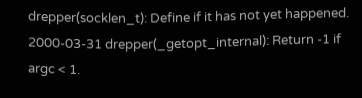drepper(socklen_t): Define if it has not yet happened.
2000-03-31 drepper(_getopt_internal): Return -1 if argc < 1.